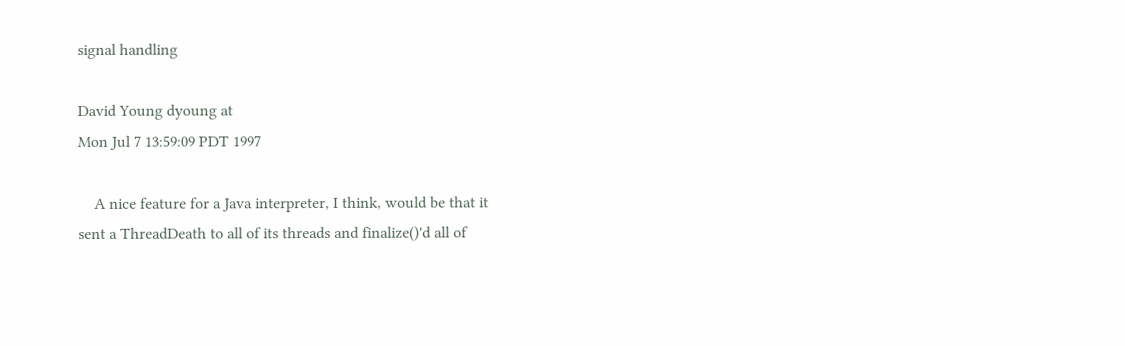signal handling

David Young dyoung at
Mon Jul 7 13:59:09 PDT 1997

    A nice feature for a Java interpreter, I think, would be that it
sent a ThreadDeath to all of its threads and finalize()'d all of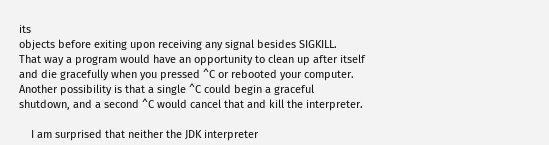its
objects before exiting upon receiving any signal besides SIGKILL.
That way a program would have an opportunity to clean up after itself
and die gracefully when you pressed ^C or rebooted your computer.
Another possibility is that a single ^C could begin a graceful
shutdown, and a second ^C would cancel that and kill the interpreter.

    I am surprised that neither the JDK interpreter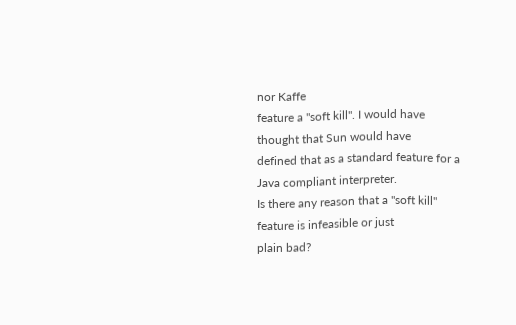nor Kaffe
feature a "soft kill". I would have thought that Sun would have
defined that as a standard feature for a Java compliant interpreter.
Is there any reason that a "soft kill" feature is infeasible or just
plain bad?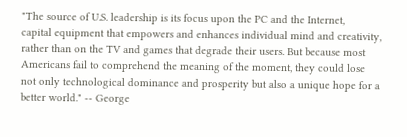"The source of U.S. leadership is its focus upon the PC and the Internet,
capital equipment that empowers and enhances individual mind and creativity,
rather than on the TV and games that degrade their users. But because most
Americans fail to comprehend the meaning of the moment, they could lose
not only technological dominance and prosperity but also a unique hope for a
better world." -- George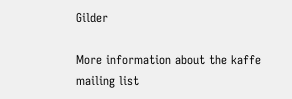Gilder

More information about the kaffe mailing list